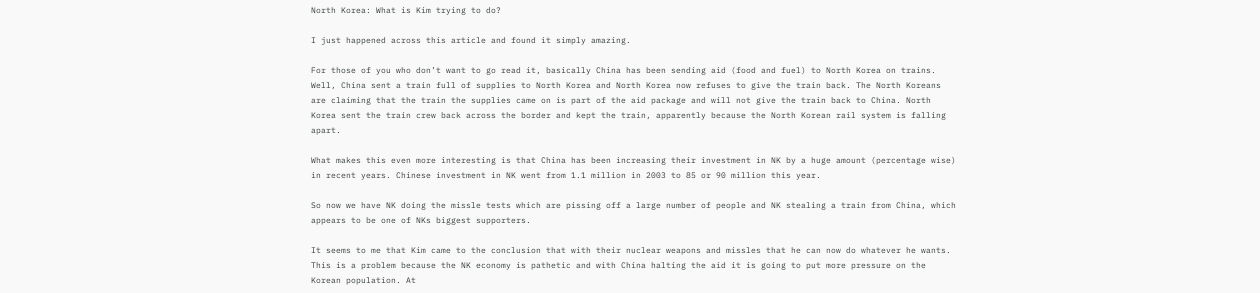North Korea: What is Kim trying to do?

I just happened across this article and found it simply amazing.

For those of you who don’t want to go read it, basically China has been sending aid (food and fuel) to North Korea on trains. Well, China sent a train full of supplies to North Korea and North Korea now refuses to give the train back. The North Koreans are claiming that the train the supplies came on is part of the aid package and will not give the train back to China. North Korea sent the train crew back across the border and kept the train, apparently because the North Korean rail system is falling apart.

What makes this even more interesting is that China has been increasing their investment in NK by a huge amount (percentage wise) in recent years. Chinese investment in NK went from 1.1 million in 2003 to 85 or 90 million this year.

So now we have NK doing the missle tests which are pissing off a large number of people and NK stealing a train from China, which appears to be one of NKs biggest supporters.

It seems to me that Kim came to the conclusion that with their nuclear weapons and missles that he can now do whatever he wants. This is a problem because the NK economy is pathetic and with China halting the aid it is going to put more pressure on the Korean population. At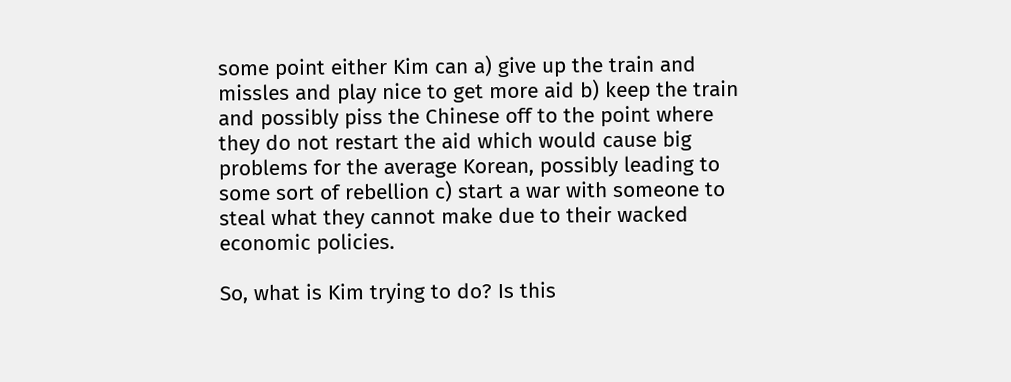some point either Kim can a) give up the train and missles and play nice to get more aid b) keep the train and possibly piss the Chinese off to the point where they do not restart the aid which would cause big problems for the average Korean, possibly leading to some sort of rebellion c) start a war with someone to steal what they cannot make due to their wacked economic policies.

So, what is Kim trying to do? Is this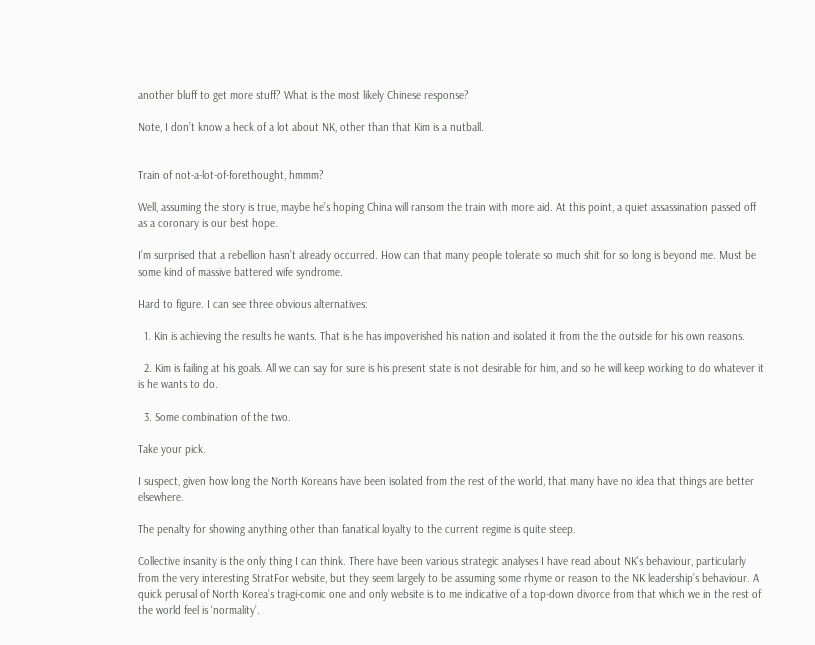another bluff to get more stuff? What is the most likely Chinese response?

Note, I don’t know a heck of a lot about NK, other than that Kim is a nutball.


Train of not-a-lot-of-forethought, hmmm?

Well, assuming the story is true, maybe he’s hoping China will ransom the train with more aid. At this point, a quiet assassination passed off as a coronary is our best hope.

I’m surprised that a rebellion hasn’t already occurred. How can that many people tolerate so much shit for so long is beyond me. Must be some kind of massive battered wife syndrome.

Hard to figure. I can see three obvious alternatives:

  1. Kin is achieving the results he wants. That is he has impoverished his nation and isolated it from the the outside for his own reasons.

  2. Kim is failing at his goals. All we can say for sure is his present state is not desirable for him, and so he will keep working to do whatever it is he wants to do.

  3. Some combination of the two.

Take your pick.

I suspect, given how long the North Koreans have been isolated from the rest of the world, that many have no idea that things are better elsewhere.

The penalty for showing anything other than fanatical loyalty to the current regime is quite steep.

Collective insanity is the only thing I can think. There have been various strategic analyses I have read about NK’s behaviour, particularly from the very interesting StratFor website, but they seem largely to be assuming some rhyme or reason to the NK leadership’s behaviour. A quick perusal of North Korea’s tragi-comic one and only website is to me indicative of a top-down divorce from that which we in the rest of the world feel is ‘normality’.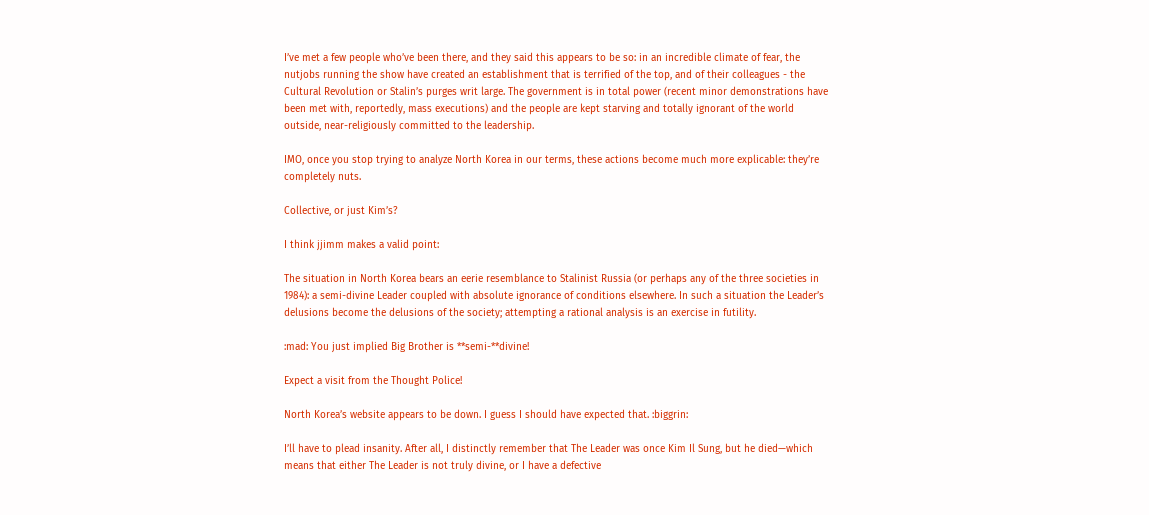I’ve met a few people who’ve been there, and they said this appears to be so: in an incredible climate of fear, the nutjobs running the show have created an establishment that is terrified of the top, and of their colleagues - the Cultural Revolution or Stalin’s purges writ large. The government is in total power (recent minor demonstrations have been met with, reportedly, mass executions) and the people are kept starving and totally ignorant of the world outside, near-religiously committed to the leadership.

IMO, once you stop trying to analyze North Korea in our terms, these actions become much more explicable: they’re completely nuts.

Collective, or just Kim’s?

I think jjimm makes a valid point:

The situation in North Korea bears an eerie resemblance to Stalinist Russia (or perhaps any of the three societies in 1984): a semi-divine Leader coupled with absolute ignorance of conditions elsewhere. In such a situation the Leader’s delusions become the delusions of the society; attempting a rational analysis is an exercise in futility.

:mad: You just implied Big Brother is **semi-**divine!

Expect a visit from the Thought Police!

North Korea’s website appears to be down. I guess I should have expected that. :biggrin:

I’ll have to plead insanity. After all, I distinctly remember that The Leader was once Kim Il Sung, but he died—which means that either The Leader is not truly divine, or I have a defective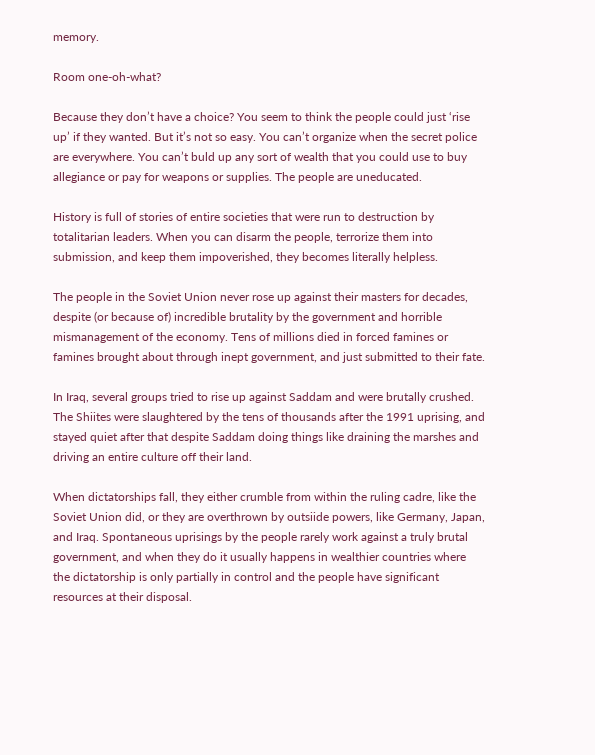memory.

Room one-oh-what?

Because they don’t have a choice? You seem to think the people could just ‘rise up’ if they wanted. But it’s not so easy. You can’t organize when the secret police are everywhere. You can’t buld up any sort of wealth that you could use to buy allegiance or pay for weapons or supplies. The people are uneducated.

History is full of stories of entire societies that were run to destruction by totalitarian leaders. When you can disarm the people, terrorize them into submission, and keep them impoverished, they becomes literally helpless.

The people in the Soviet Union never rose up against their masters for decades, despite (or because of) incredible brutality by the government and horrible mismanagement of the economy. Tens of millions died in forced famines or famines brought about through inept government, and just submitted to their fate.

In Iraq, several groups tried to rise up against Saddam and were brutally crushed. The Shiites were slaughtered by the tens of thousands after the 1991 uprising, and stayed quiet after that despite Saddam doing things like draining the marshes and driving an entire culture off their land.

When dictatorships fall, they either crumble from within the ruling cadre, like the Soviet Union did, or they are overthrown by outsiide powers, like Germany, Japan, and Iraq. Spontaneous uprisings by the people rarely work against a truly brutal government, and when they do it usually happens in wealthier countries where the dictatorship is only partially in control and the people have significant resources at their disposal.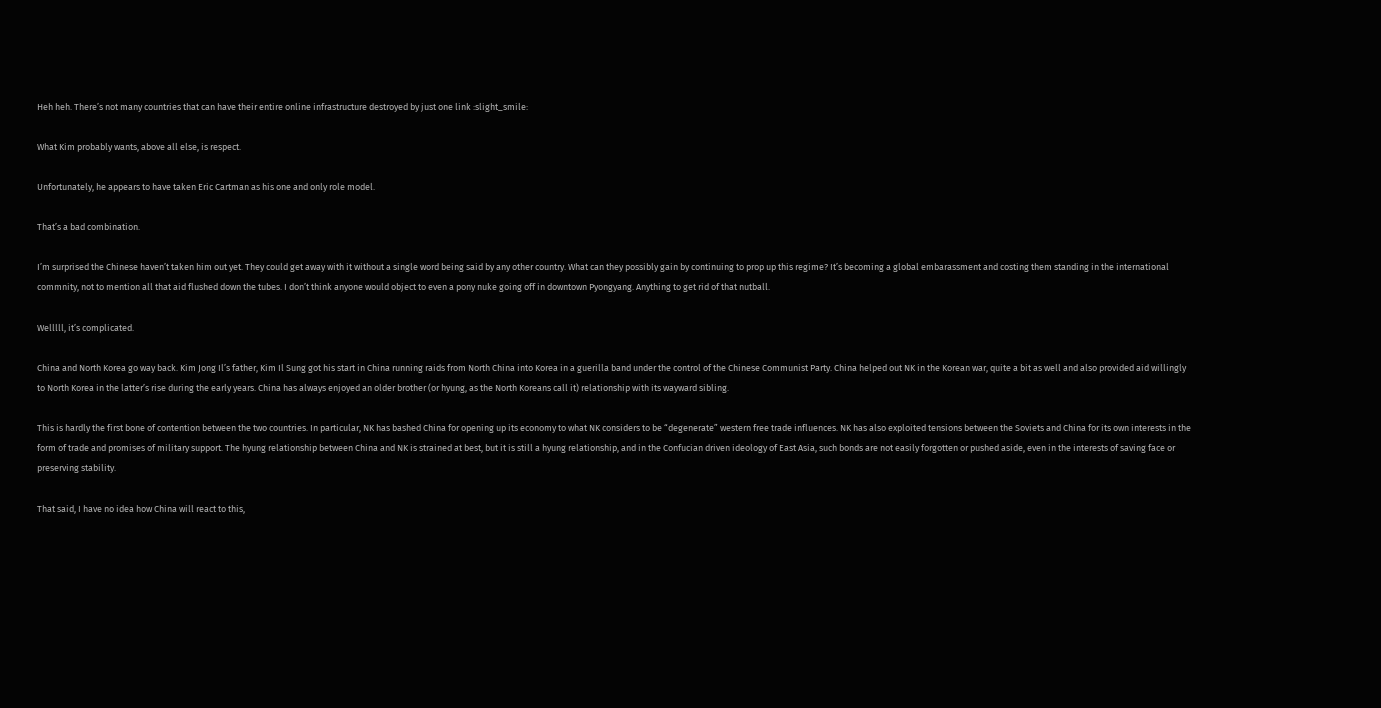Heh heh. There’s not many countries that can have their entire online infrastructure destroyed by just one link :slight_smile:

What Kim probably wants, above all else, is respect.

Unfortunately, he appears to have taken Eric Cartman as his one and only role model.

That’s a bad combination.

I’m surprised the Chinese haven’t taken him out yet. They could get away with it without a single word being said by any other country. What can they possibly gain by continuing to prop up this regime? It’s becoming a global embarassment and costing them standing in the international commnity, not to mention all that aid flushed down the tubes. I don’t think anyone would object to even a pony nuke going off in downtown Pyongyang. Anything to get rid of that nutball.

Welllll, it’s complicated.

China and North Korea go way back. Kim Jong Il’s father, Kim Il Sung got his start in China running raids from North China into Korea in a guerilla band under the control of the Chinese Communist Party. China helped out NK in the Korean war, quite a bit as well and also provided aid willingly to North Korea in the latter’s rise during the early years. China has always enjoyed an older brother (or hyung, as the North Koreans call it) relationship with its wayward sibling.

This is hardly the first bone of contention between the two countries. In particular, NK has bashed China for opening up its economy to what NK considers to be “degenerate” western free trade influences. NK has also exploited tensions between the Soviets and China for its own interests in the form of trade and promises of military support. The hyung relationship between China and NK is strained at best, but it is still a hyung relationship, and in the Confucian driven ideology of East Asia, such bonds are not easily forgotten or pushed aside, even in the interests of saving face or preserving stability.

That said, I have no idea how China will react to this,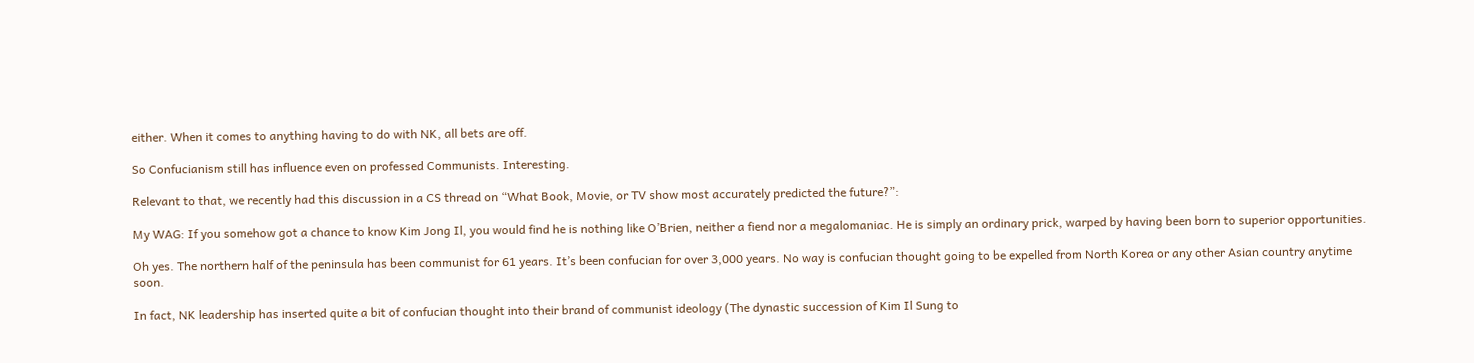either. When it comes to anything having to do with NK, all bets are off.

So Confucianism still has influence even on professed Communists. Interesting.

Relevant to that, we recently had this discussion in a CS thread on “What Book, Movie, or TV show most accurately predicted the future?”:

My WAG: If you somehow got a chance to know Kim Jong Il, you would find he is nothing like O’Brien, neither a fiend nor a megalomaniac. He is simply an ordinary prick, warped by having been born to superior opportunities.

Oh yes. The northern half of the peninsula has been communist for 61 years. It’s been confucian for over 3,000 years. No way is confucian thought going to be expelled from North Korea or any other Asian country anytime soon.

In fact, NK leadership has inserted quite a bit of confucian thought into their brand of communist ideology (The dynastic succession of Kim Il Sung to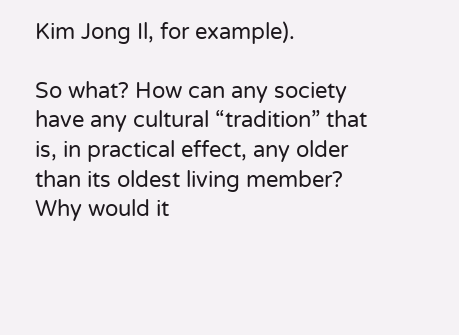Kim Jong Il, for example).

So what? How can any society have any cultural “tradition” that is, in practical effect, any older than its oldest living member? Why would it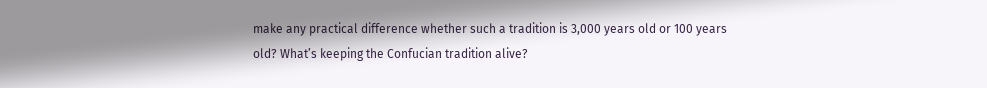make any practical difference whether such a tradition is 3,000 years old or 100 years old? What’s keeping the Confucian tradition alive?